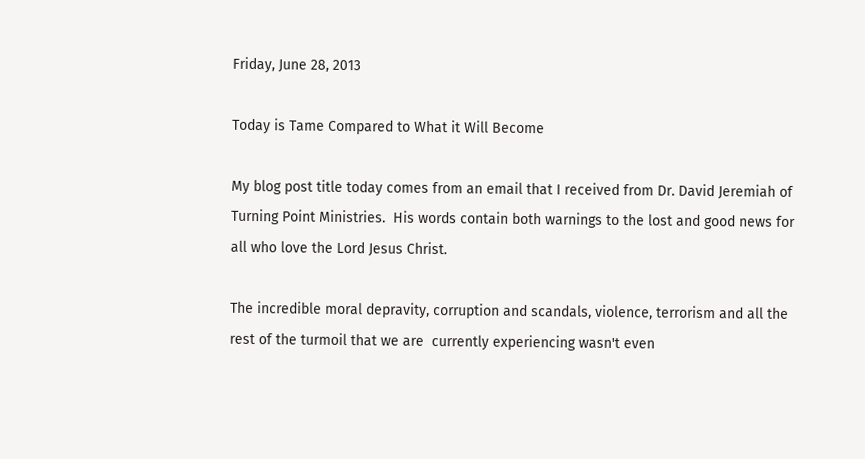Friday, June 28, 2013

Today is Tame Compared to What it Will Become

My blog post title today comes from an email that I received from Dr. David Jeremiah of Turning Point Ministries.  His words contain both warnings to the lost and good news for all who love the Lord Jesus Christ.

The incredible moral depravity, corruption and scandals, violence, terrorism and all the rest of the turmoil that we are  currently experiencing wasn't even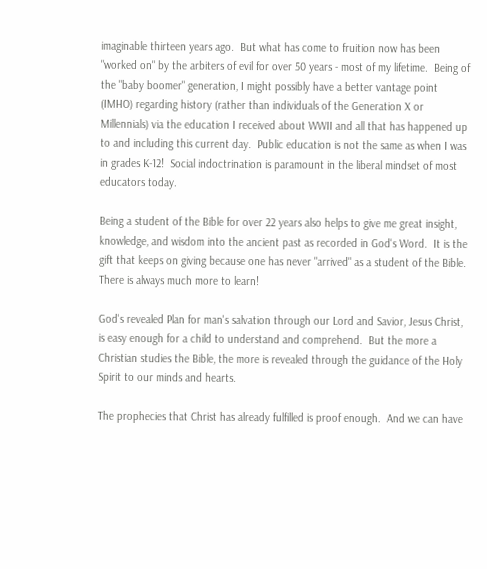imaginable thirteen years ago.  But what has come to fruition now has been "worked on" by the arbiters of evil for over 50 years - most of my lifetime.  Being of the "baby boomer" generation, I might possibly have a better vantage point (IMHO) regarding history (rather than individuals of the Generation X or Millennials) via the education I received about WWII and all that has happened up to and including this current day.  Public education is not the same as when I was in grades K-12!  Social indoctrination is paramount in the liberal mindset of most educators today.

Being a student of the Bible for over 22 years also helps to give me great insight, knowledge, and wisdom into the ancient past as recorded in God's Word.  It is the gift that keeps on giving because one has never "arrived" as a student of the Bible.  There is always much more to learn!

God's revealed Plan for man's salvation through our Lord and Savior, Jesus Christ, is easy enough for a child to understand and comprehend.  But the more a Christian studies the Bible, the more is revealed through the guidance of the Holy Spirit to our minds and hearts.

The prophecies that Christ has already fulfilled is proof enough.  And we can have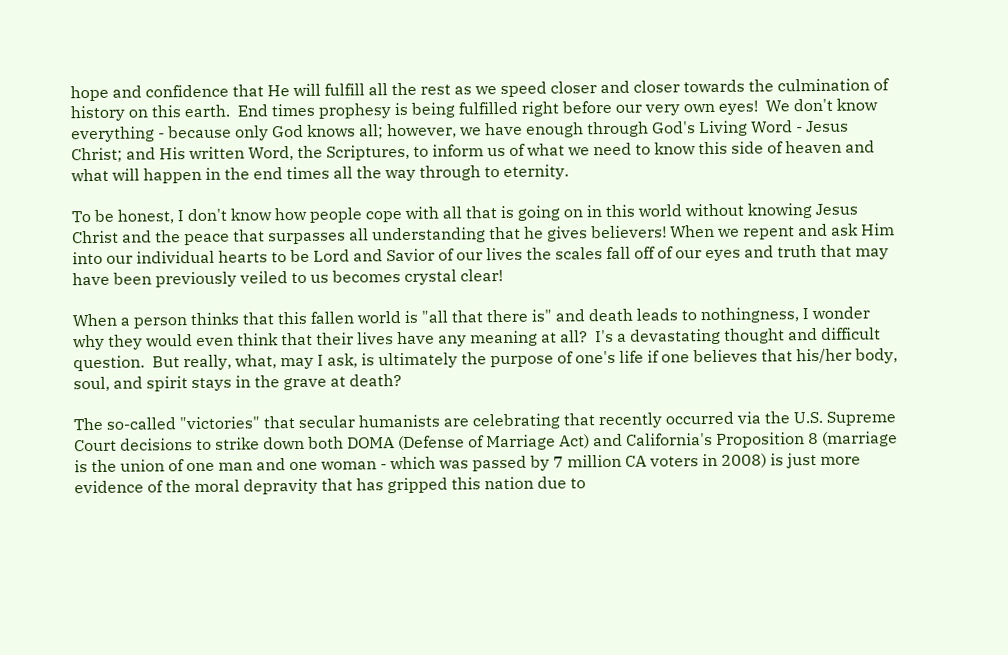hope and confidence that He will fulfill all the rest as we speed closer and closer towards the culmination of history on this earth.  End times prophesy is being fulfilled right before our very own eyes!  We don't know everything - because only God knows all; however, we have enough through God's Living Word - Jesus Christ; and His written Word, the Scriptures, to inform us of what we need to know this side of heaven and what will happen in the end times all the way through to eternity.

To be honest, I don't know how people cope with all that is going on in this world without knowing Jesus Christ and the peace that surpasses all understanding that he gives believers! When we repent and ask Him into our individual hearts to be Lord and Savior of our lives the scales fall off of our eyes and truth that may have been previously veiled to us becomes crystal clear!

When a person thinks that this fallen world is "all that there is" and death leads to nothingness, I wonder why they would even think that their lives have any meaning at all?  I's a devastating thought and difficult question.  But really, what, may I ask, is ultimately the purpose of one's life if one believes that his/her body, soul, and spirit stays in the grave at death?

The so-called "victories" that secular humanists are celebrating that recently occurred via the U.S. Supreme Court decisions to strike down both DOMA (Defense of Marriage Act) and California's Proposition 8 (marriage is the union of one man and one woman - which was passed by 7 million CA voters in 2008) is just more evidence of the moral depravity that has gripped this nation due to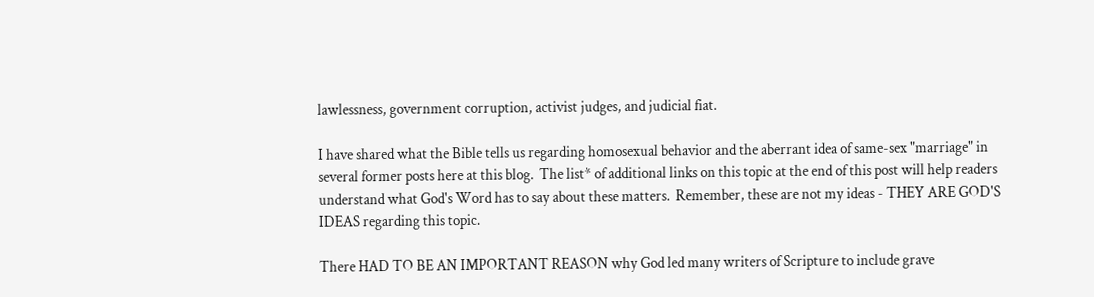lawlessness, government corruption, activist judges, and judicial fiat.

I have shared what the Bible tells us regarding homosexual behavior and the aberrant idea of same-sex "marriage" in several former posts here at this blog.  The list* of additional links on this topic at the end of this post will help readers understand what God's Word has to say about these matters.  Remember, these are not my ideas - THEY ARE GOD'S IDEAS regarding this topic.

There HAD TO BE AN IMPORTANT REASON why God led many writers of Scripture to include grave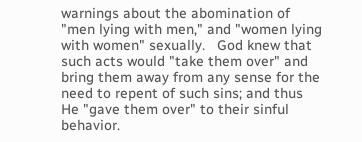warnings about the abomination of "men lying with men," and "women lying with women" sexually.   God knew that such acts would "take them over" and bring them away from any sense for the need to repent of such sins; and thus He "gave them over" to their sinful behavior.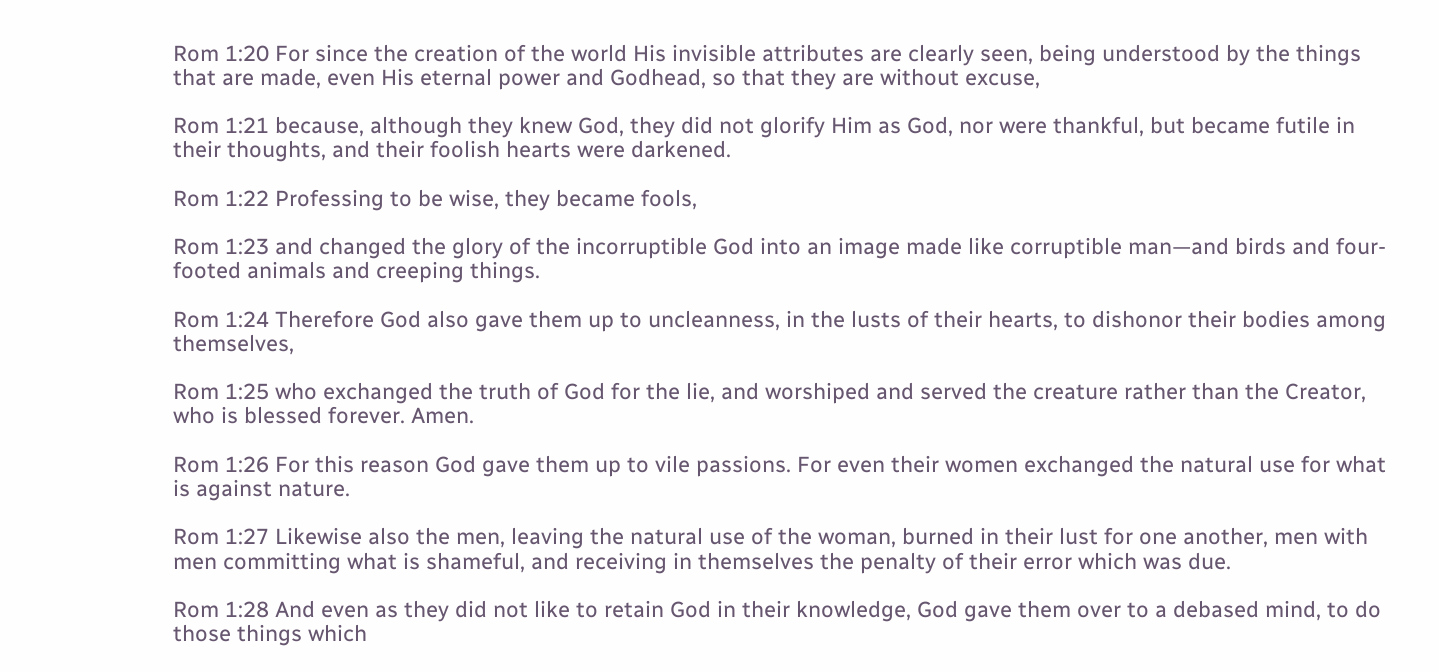Rom 1:20 For since the creation of the world His invisible attributes are clearly seen, being understood by the things that are made, even His eternal power and Godhead, so that they are without excuse,

Rom 1:21 because, although they knew God, they did not glorify Him as God, nor were thankful, but became futile in their thoughts, and their foolish hearts were darkened.

Rom 1:22 Professing to be wise, they became fools,

Rom 1:23 and changed the glory of the incorruptible God into an image made like corruptible man—and birds and four-footed animals and creeping things.

Rom 1:24 Therefore God also gave them up to uncleanness, in the lusts of their hearts, to dishonor their bodies among themselves,

Rom 1:25 who exchanged the truth of God for the lie, and worshiped and served the creature rather than the Creator, who is blessed forever. Amen.

Rom 1:26 For this reason God gave them up to vile passions. For even their women exchanged the natural use for what is against nature.

Rom 1:27 Likewise also the men, leaving the natural use of the woman, burned in their lust for one another, men with men committing what is shameful, and receiving in themselves the penalty of their error which was due.

Rom 1:28 And even as they did not like to retain God in their knowledge, God gave them over to a debased mind, to do those things which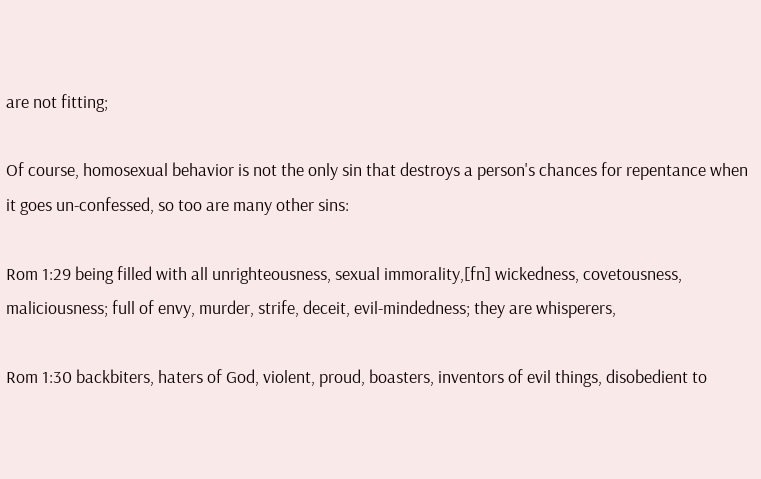are not fitting;

Of course, homosexual behavior is not the only sin that destroys a person's chances for repentance when it goes un-confessed, so too are many other sins:

Rom 1:29 being filled with all unrighteousness, sexual immorality,[fn] wickedness, covetousness, maliciousness; full of envy, murder, strife, deceit, evil-mindedness; they are whisperers,

Rom 1:30 backbiters, haters of God, violent, proud, boasters, inventors of evil things, disobedient to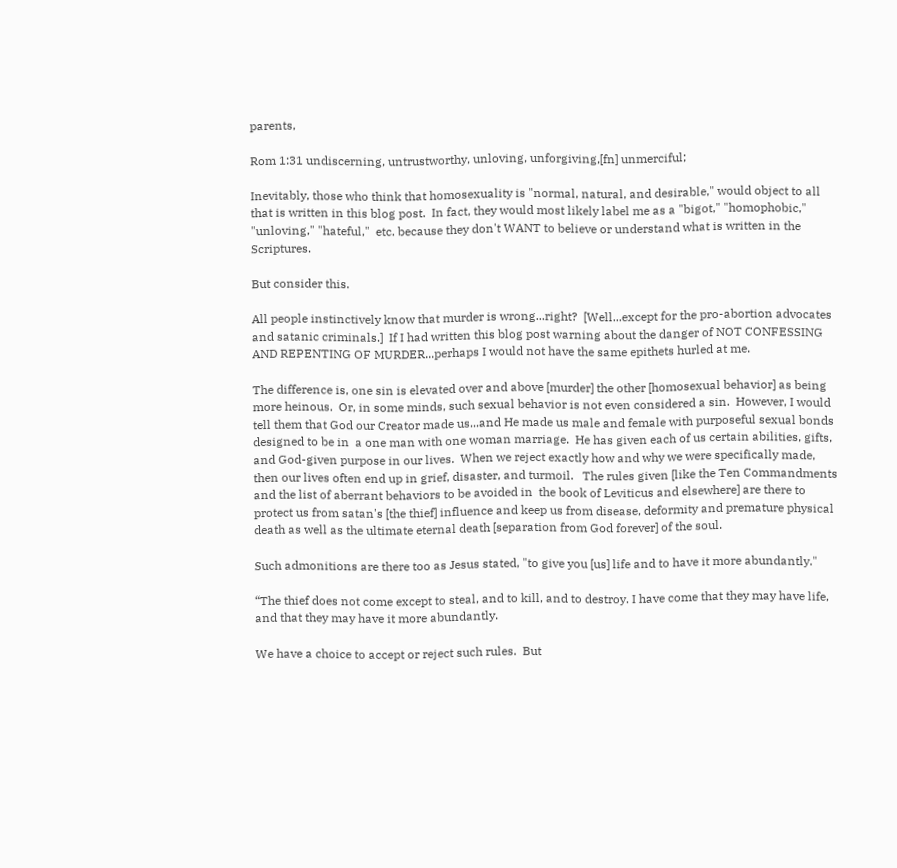parents,

Rom 1:31 undiscerning, untrustworthy, unloving, unforgiving,[fn] unmerciful;

Inevitably, those who think that homosexuality is "normal, natural, and desirable," would object to all that is written in this blog post.  In fact, they would most likely label me as a "bigot," "homophobic," "unloving," "hateful,"  etc. because they don't WANT to believe or understand what is written in the Scriptures.

But consider this.

All people instinctively know that murder is wrong...right?  [Well...except for the pro-abortion advocates and satanic criminals.]  If I had written this blog post warning about the danger of NOT CONFESSING AND REPENTING OF MURDER...perhaps I would not have the same epithets hurled at me.

The difference is, one sin is elevated over and above [murder] the other [homosexual behavior] as being more heinous.  Or, in some minds, such sexual behavior is not even considered a sin.  However, I would tell them that God our Creator made us...and He made us male and female with purposeful sexual bonds designed to be in  a one man with one woman marriage.  He has given each of us certain abilities, gifts, and God-given purpose in our lives.  When we reject exactly how and why we were specifically made, then our lives often end up in grief, disaster, and turmoil.   The rules given [like the Ten Commandments and the list of aberrant behaviors to be avoided in  the book of Leviticus and elsewhere] are there to protect us from satan's [the thief] influence and keep us from disease, deformity and premature physical death as well as the ultimate eternal death [separation from God forever] of the soul.

Such admonitions are there too as Jesus stated, "to give you [us] life and to have it more abundantly."

“The thief does not come except to steal, and to kill, and to destroy. I have come that they may have life, and that they may have it more abundantly.

We have a choice to accept or reject such rules.  But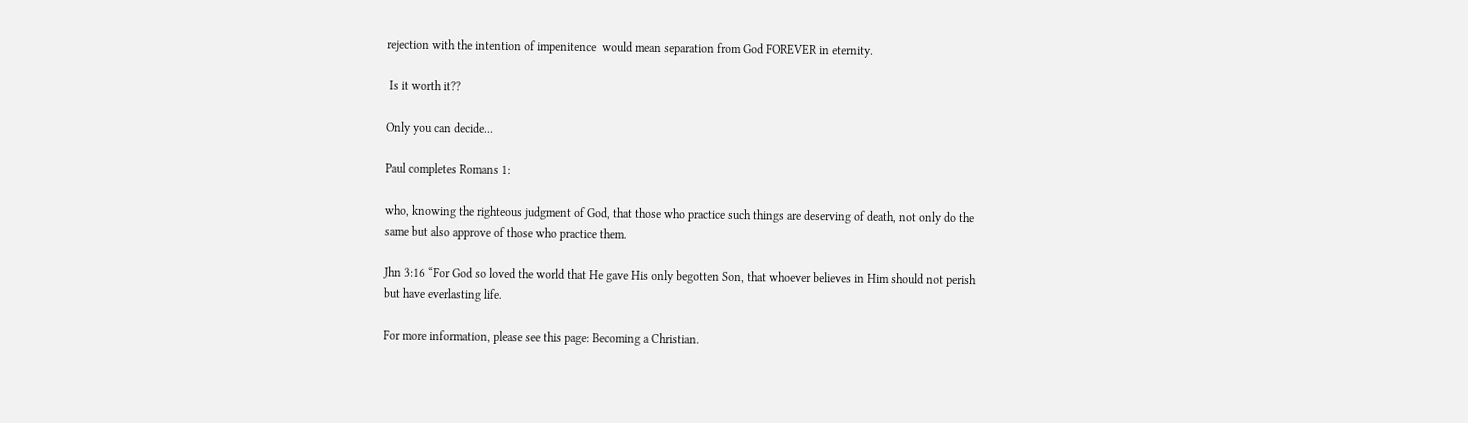rejection with the intention of impenitence  would mean separation from God FOREVER in eternity.

 Is it worth it??

Only you can decide...

Paul completes Romans 1:

who, knowing the righteous judgment of God, that those who practice such things are deserving of death, not only do the same but also approve of those who practice them.

Jhn 3:16 “For God so loved the world that He gave His only begotten Son, that whoever believes in Him should not perish but have everlasting life.

For more information, please see this page: Becoming a Christian.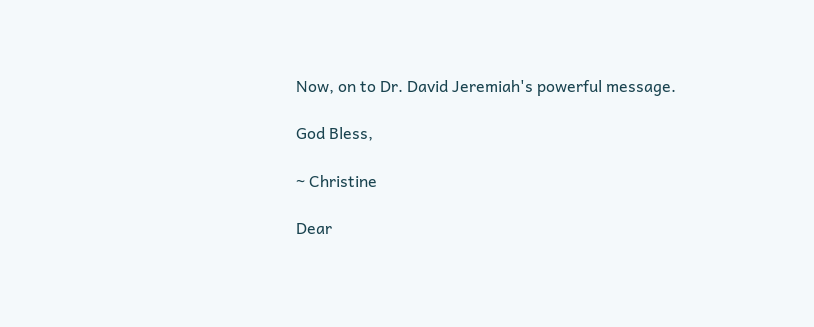Now, on to Dr. David Jeremiah's powerful message.

God Bless,

~ Christine

Dear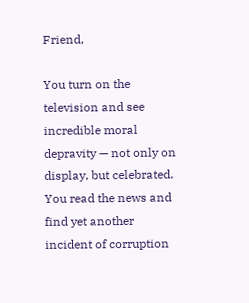Friend,

You turn on the television and see incredible moral depravity — not only on display, but celebrated. You read the news and find yet another incident of corruption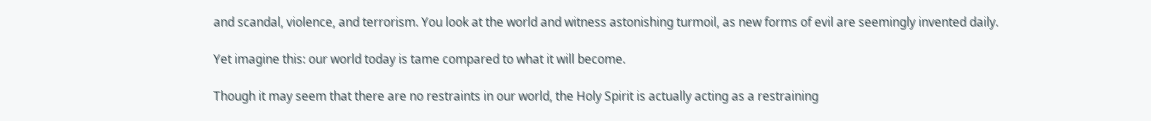and scandal, violence, and terrorism. You look at the world and witness astonishing turmoil, as new forms of evil are seemingly invented daily.

Yet imagine this: our world today is tame compared to what it will become.

Though it may seem that there are no restraints in our world, the Holy Spirit is actually acting as a restraining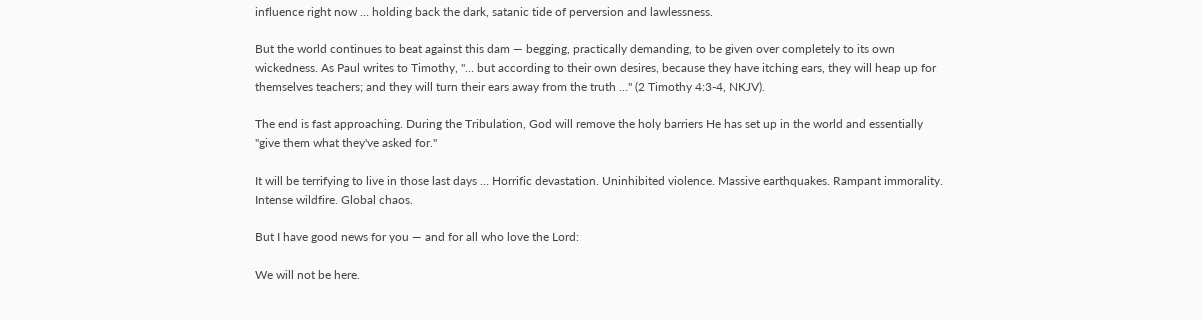influence right now … holding back the dark, satanic tide of perversion and lawlessness.

But the world continues to beat against this dam — begging, practically demanding, to be given over completely to its own wickedness. As Paul writes to Timothy, "… but according to their own desires, because they have itching ears, they will heap up for themselves teachers; and they will turn their ears away from the truth …" (2 Timothy 4:3-4, NKJV).

The end is fast approaching. During the Tribulation, God will remove the holy barriers He has set up in the world and essentially "give them what they've asked for."

It will be terrifying to live in those last days … Horrific devastation. Uninhibited violence. Massive earthquakes. Rampant immorality. Intense wildfire. Global chaos.

But I have good news for you — and for all who love the Lord:

We will not be here.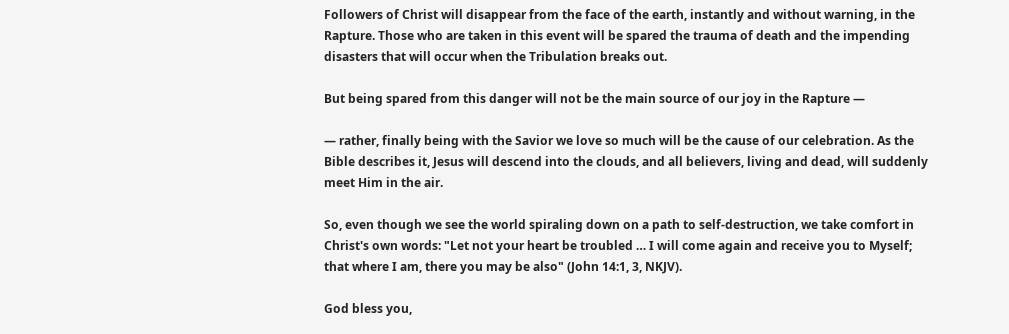Followers of Christ will disappear from the face of the earth, instantly and without warning, in the Rapture. Those who are taken in this event will be spared the trauma of death and the impending disasters that will occur when the Tribulation breaks out.

But being spared from this danger will not be the main source of our joy in the Rapture —

— rather, finally being with the Savior we love so much will be the cause of our celebration. As the Bible describes it, Jesus will descend into the clouds, and all believers, living and dead, will suddenly meet Him in the air.

So, even though we see the world spiraling down on a path to self-destruction, we take comfort in Christ's own words: "Let not your heart be troubled … I will come again and receive you to Myself; that where I am, there you may be also" (John 14:1, 3, NKJV).

God bless you,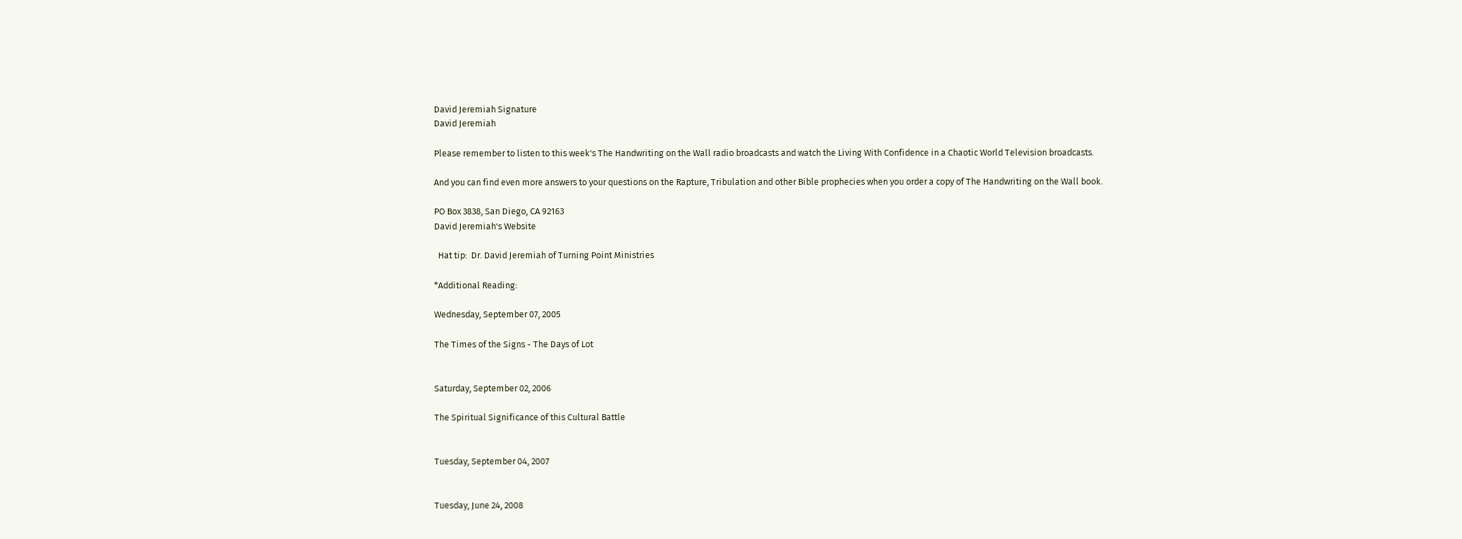David Jeremiah Signature
David Jeremiah

Please remember to listen to this week's The Handwriting on the Wall radio broadcasts and watch the Living With Confidence in a Chaotic World Television broadcasts.

And you can find even more answers to your questions on the Rapture, Tribulation and other Bible prophecies when you order a copy of The Handwriting on the Wall book.

PO Box 3838, San Diego, CA 92163
David Jeremiah's Website

  Hat tip:  Dr. David Jeremiah of Turning Point Ministries

*Additional Reading:

Wednesday, September 07, 2005

The Times of the Signs - The Days of Lot


Saturday, September 02, 2006

The Spiritual Significance of this Cultural Battle


Tuesday, September 04, 2007


Tuesday, June 24, 2008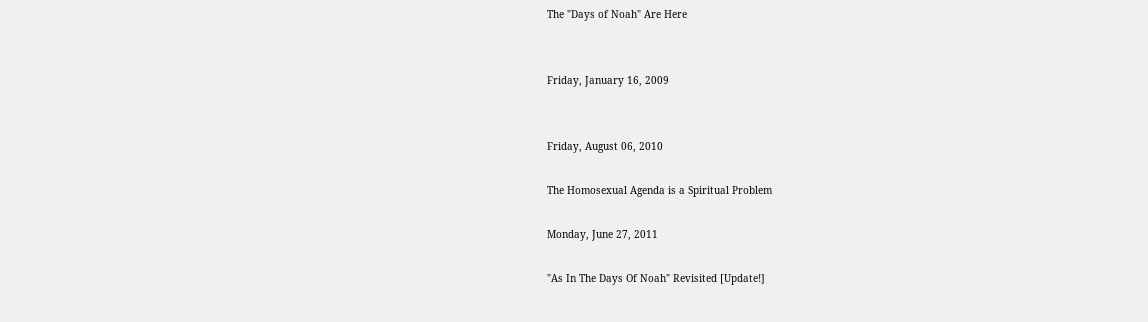The "Days of Noah" Are Here


Friday, January 16, 2009


Friday, August 06, 2010

The Homosexual Agenda is a Spiritual Problem

Monday, June 27, 2011

"As In The Days Of Noah" Revisited [Update!]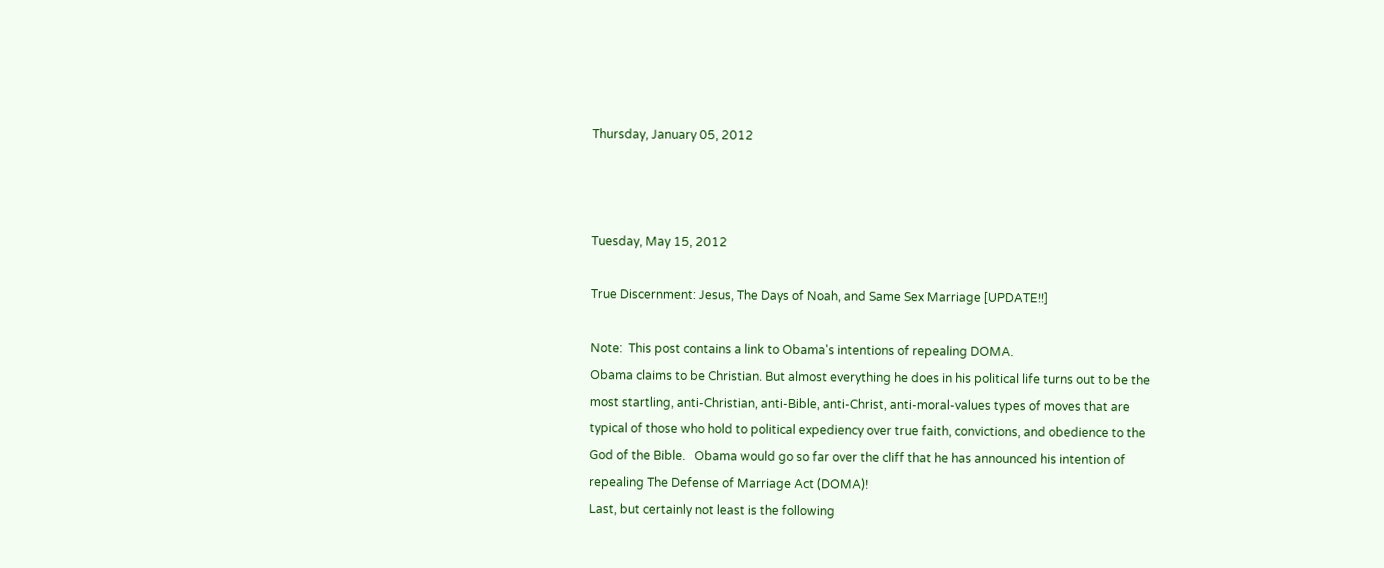Thursday, January 05, 2012



Tuesday, May 15, 2012

True Discernment: Jesus, The Days of Noah, and Same Sex Marriage [UPDATE!!]

Note:  This post contains a link to Obama's intentions of repealing DOMA.
Obama claims to be Christian. But almost everything he does in his political life turns out to be the most startling, anti-Christian, anti-Bible, anti-Christ, anti-moral-values types of moves that are typical of those who hold to political expediency over true faith, convictions, and obedience to the God of the Bible.   Obama would go so far over the cliff that he has announced his intention of repealing The Defense of Marriage Act (DOMA)!
Last, but certainly not least is the following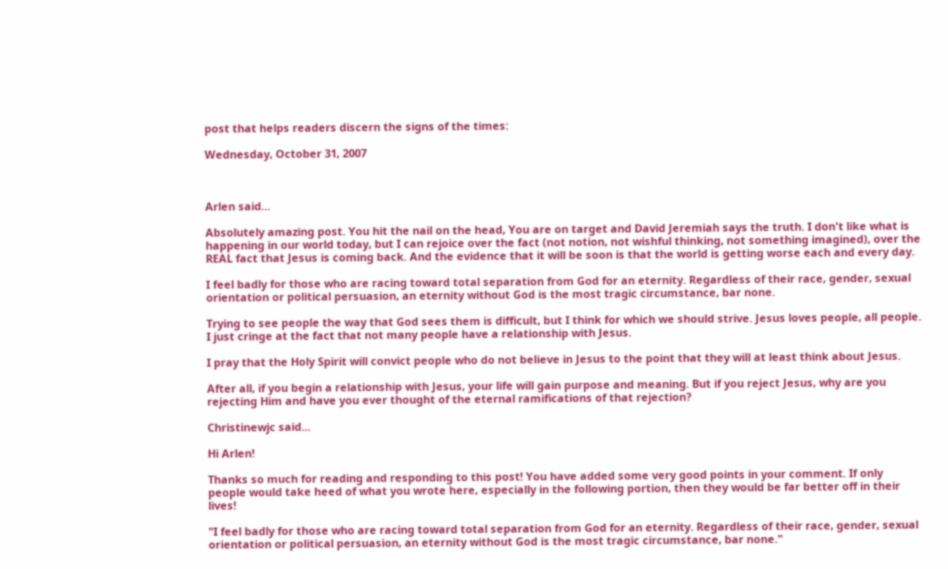post that helps readers discern the signs of the times:

Wednesday, October 31, 2007



Arlen said...

Absolutely amazing post. You hit the nail on the head, You are on target and David Jeremiah says the truth. I don't like what is happening in our world today, but I can rejoice over the fact (not notion, not wishful thinking, not something imagined), over the REAL fact that Jesus is coming back. And the evidence that it will be soon is that the world is getting worse each and every day.

I feel badly for those who are racing toward total separation from God for an eternity. Regardless of their race, gender, sexual orientation or political persuasion, an eternity without God is the most tragic circumstance, bar none.

Trying to see people the way that God sees them is difficult, but I think for which we should strive. Jesus loves people, all people. I just cringe at the fact that not many people have a relationship with Jesus.

I pray that the Holy Spirit will convict people who do not believe in Jesus to the point that they will at least think about Jesus.

After all, if you begin a relationship with Jesus, your life will gain purpose and meaning. But if you reject Jesus, why are you rejecting Him and have you ever thought of the eternal ramifications of that rejection?

Christinewjc said...

Hi Arlen!

Thanks so much for reading and responding to this post! You have added some very good points in your comment. If only people would take heed of what you wrote here, especially in the following portion, then they would be far better off in their lives!

"I feel badly for those who are racing toward total separation from God for an eternity. Regardless of their race, gender, sexual orientation or political persuasion, an eternity without God is the most tragic circumstance, bar none."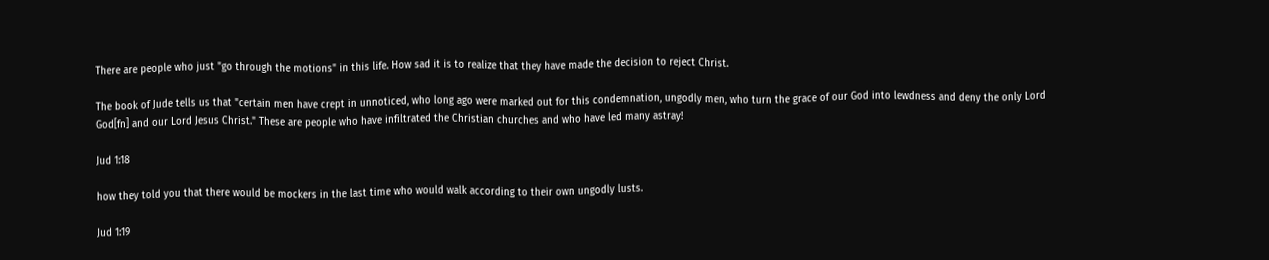There are people who just "go through the motions" in this life. How sad it is to realize that they have made the decision to reject Christ.

The book of Jude tells us that "certain men have crept in unnoticed, who long ago were marked out for this condemnation, ungodly men, who turn the grace of our God into lewdness and deny the only Lord God[fn] and our Lord Jesus Christ." These are people who have infiltrated the Christian churches and who have led many astray!

Jud 1:18

how they told you that there would be mockers in the last time who would walk according to their own ungodly lusts.

Jud 1:19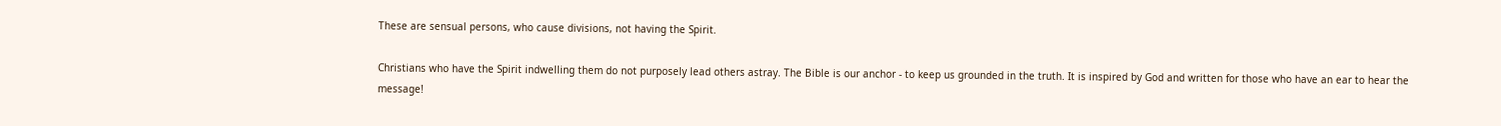These are sensual persons, who cause divisions, not having the Spirit.

Christians who have the Spirit indwelling them do not purposely lead others astray. The Bible is our anchor - to keep us grounded in the truth. It is inspired by God and written for those who have an ear to hear the message!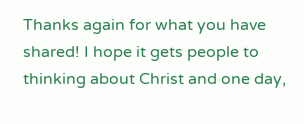Thanks again for what you have shared! I hope it gets people to thinking about Christ and one day,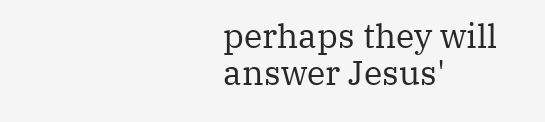perhaps they will answer Jesus'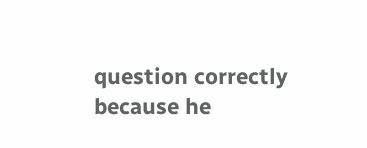question correctly because he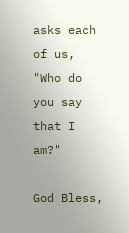asks each of us, "Who do you say that I am?"

God Bless,